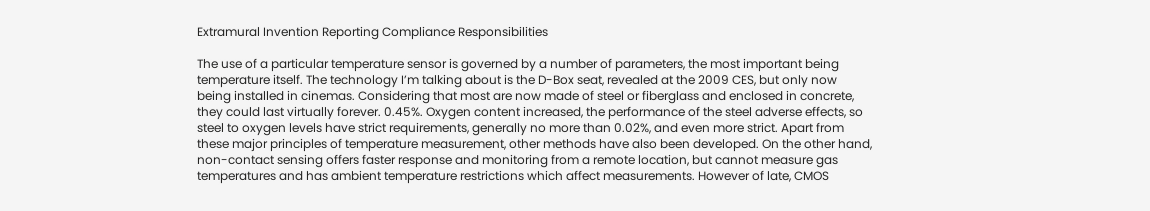Extramural Invention Reporting Compliance Responsibilities

The use of a particular temperature sensor is governed by a number of parameters, the most important being temperature itself. The technology I’m talking about is the D-Box seat, revealed at the 2009 CES, but only now being installed in cinemas. Considering that most are now made of steel or fiberglass and enclosed in concrete, they could last virtually forever. 0.45%. Oxygen content increased, the performance of the steel adverse effects, so steel to oxygen levels have strict requirements, generally no more than 0.02%, and even more strict. Apart from these major principles of temperature measurement, other methods have also been developed. On the other hand, non-contact sensing offers faster response and monitoring from a remote location, but cannot measure gas temperatures and has ambient temperature restrictions which affect measurements. However of late, CMOS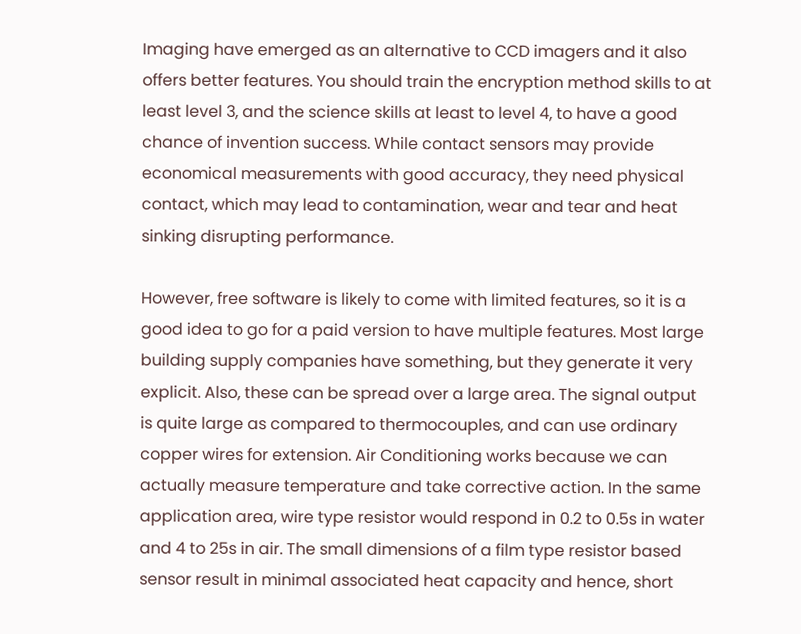Imaging have emerged as an alternative to CCD imagers and it also offers better features. You should train the encryption method skills to at least level 3, and the science skills at least to level 4, to have a good chance of invention success. While contact sensors may provide economical measurements with good accuracy, they need physical contact, which may lead to contamination, wear and tear and heat sinking disrupting performance.

However, free software is likely to come with limited features, so it is a good idea to go for a paid version to have multiple features. Most large building supply companies have something, but they generate it very explicit. Also, these can be spread over a large area. The signal output is quite large as compared to thermocouples, and can use ordinary copper wires for extension. Air Conditioning works because we can actually measure temperature and take corrective action. In the same application area, wire type resistor would respond in 0.2 to 0.5s in water and 4 to 25s in air. The small dimensions of a film type resistor based sensor result in minimal associated heat capacity and hence, short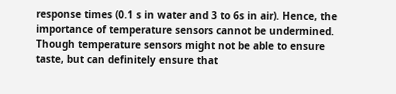response times (0.1 s in water and 3 to 6s in air). Hence, the importance of temperature sensors cannot be undermined. Though temperature sensors might not be able to ensure taste, but can definitely ensure that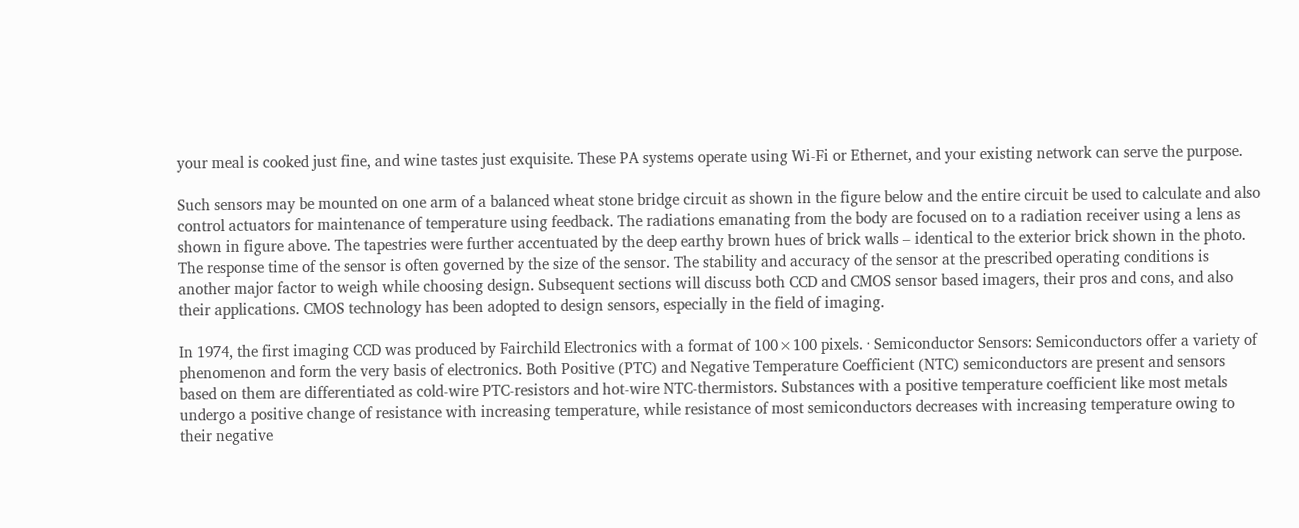your meal is cooked just fine, and wine tastes just exquisite. These PA systems operate using Wi-Fi or Ethernet, and your existing network can serve the purpose.

Such sensors may be mounted on one arm of a balanced wheat stone bridge circuit as shown in the figure below and the entire circuit be used to calculate and also control actuators for maintenance of temperature using feedback. The radiations emanating from the body are focused on to a radiation receiver using a lens as shown in figure above. The tapestries were further accentuated by the deep earthy brown hues of brick walls – identical to the exterior brick shown in the photo. The response time of the sensor is often governed by the size of the sensor. The stability and accuracy of the sensor at the prescribed operating conditions is another major factor to weigh while choosing design. Subsequent sections will discuss both CCD and CMOS sensor based imagers, their pros and cons, and also their applications. CMOS technology has been adopted to design sensors, especially in the field of imaging.

In 1974, the first imaging CCD was produced by Fairchild Electronics with a format of 100×100 pixels. · Semiconductor Sensors: Semiconductors offer a variety of phenomenon and form the very basis of electronics. Both Positive (PTC) and Negative Temperature Coefficient (NTC) semiconductors are present and sensors based on them are differentiated as cold-wire PTC-resistors and hot-wire NTC-thermistors. Substances with a positive temperature coefficient like most metals undergo a positive change of resistance with increasing temperature, while resistance of most semiconductors decreases with increasing temperature owing to their negative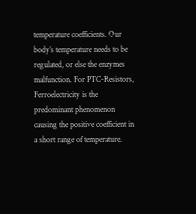temperature coefficients. Our body’s temperature needs to be regulated, or else the enzymes malfunction. For PTC-Resistors, Ferroelectricity is the predominant phenomenon causing the positive coefficient in a short range of temperature.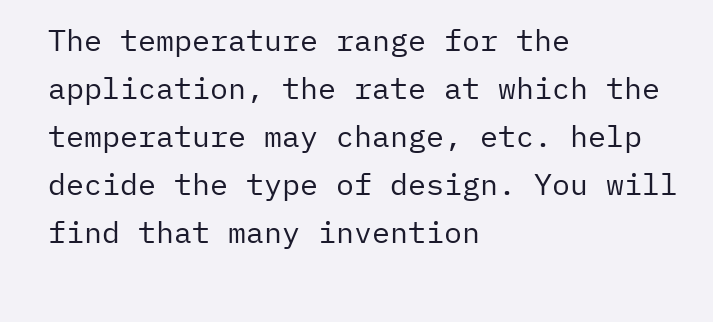The temperature range for the application, the rate at which the temperature may change, etc. help decide the type of design. You will find that many invention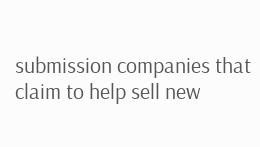submission companies that claim to help sell new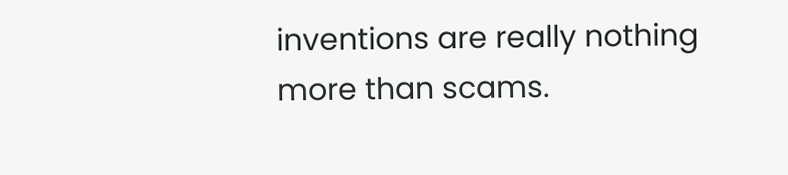inventions are really nothing more than scams.